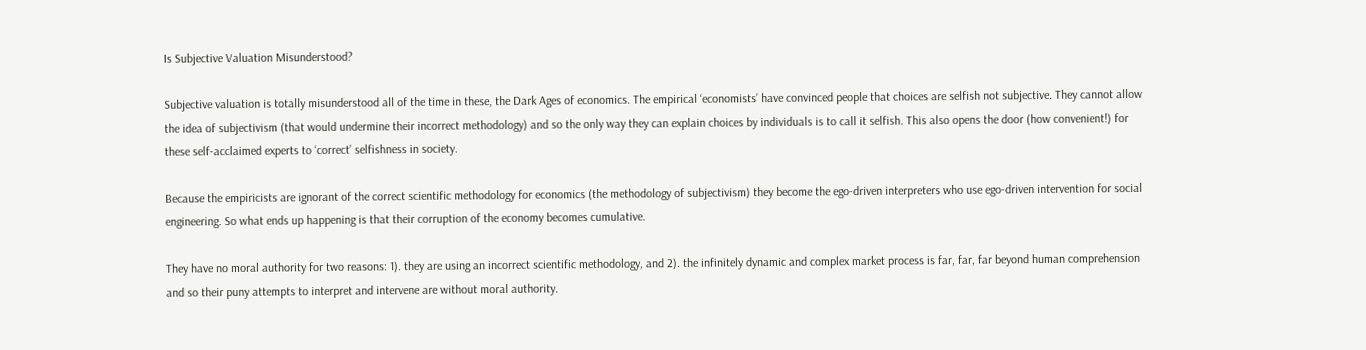Is Subjective Valuation Misunderstood?

Subjective valuation is totally misunderstood all of the time in these, the Dark Ages of economics. The empirical ‘economists’ have convinced people that choices are selfish not subjective. They cannot allow the idea of subjectivism (that would undermine their incorrect methodology) and so the only way they can explain choices by individuals is to call it selfish. This also opens the door (how convenient!) for these self-acclaimed experts to ‘correct’ selfishness in society.

Because the empiricists are ignorant of the correct scientific methodology for economics (the methodology of subjectivism) they become the ego-driven interpreters who use ego-driven intervention for social engineering. So what ends up happening is that their corruption of the economy becomes cumulative.

They have no moral authority for two reasons: 1). they are using an incorrect scientific methodology, and 2). the infinitely dynamic and complex market process is far, far, far beyond human comprehension and so their puny attempts to interpret and intervene are without moral authority.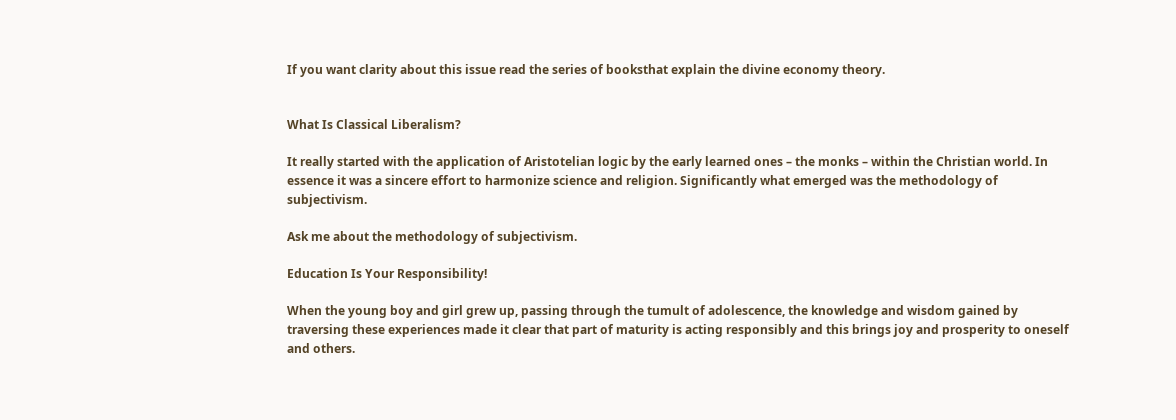If you want clarity about this issue read the series of booksthat explain the divine economy theory.


What Is Classical Liberalism?

It really started with the application of Aristotelian logic by the early learned ones – the monks – within the Christian world. In essence it was a sincere effort to harmonize science and religion. Significantly what emerged was the methodology of subjectivism.

Ask me about the methodology of subjectivism.

Education Is Your Responsibility!

When the young boy and girl grew up, passing through the tumult of adolescence, the knowledge and wisdom gained by traversing these experiences made it clear that part of maturity is acting responsibly and this brings joy and prosperity to oneself and others.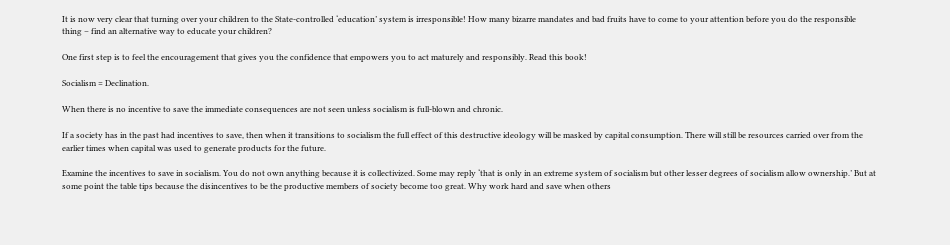It is now very clear that turning over your children to the State-controlled ‘education’ system is irresponsible! How many bizarre mandates and bad fruits have to come to your attention before you do the responsible thing – find an alternative way to educate your children?

One first step is to feel the encouragement that gives you the confidence that empowers you to act maturely and responsibly. Read this book!

Socialism = Declination.

When there is no incentive to save the immediate consequences are not seen unless socialism is full-blown and chronic.

If a society has in the past had incentives to save, then when it transitions to socialism the full effect of this destructive ideology will be masked by capital consumption. There will still be resources carried over from the earlier times when capital was used to generate products for the future.

Examine the incentives to save in socialism. You do not own anything because it is collectivized. Some may reply ‘that is only in an extreme system of socialism but other lesser degrees of socialism allow ownership.’ But at some point the table tips because the disincentives to be the productive members of society become too great. Why work hard and save when others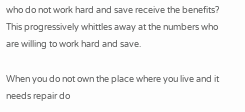who do not work hard and save receive the benefits? This progressively whittles away at the numbers who are willing to work hard and save.

When you do not own the place where you live and it needs repair do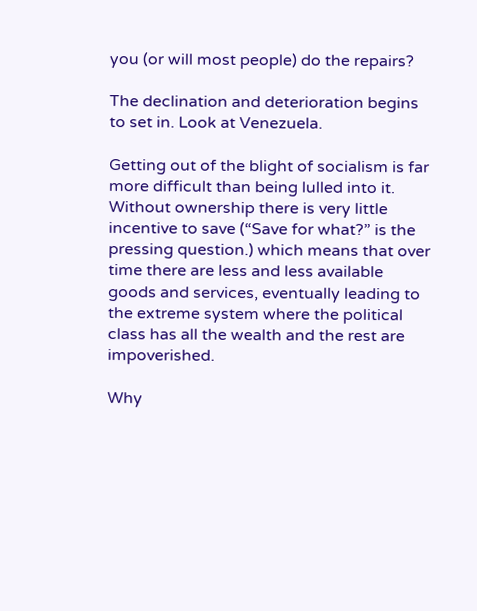you (or will most people) do the repairs?

The declination and deterioration begins to set in. Look at Venezuela.

Getting out of the blight of socialism is far more difficult than being lulled into it. Without ownership there is very little incentive to save (“Save for what?” is the pressing question.) which means that over time there are less and less available goods and services, eventually leading to the extreme system where the political class has all the wealth and the rest are impoverished.

Why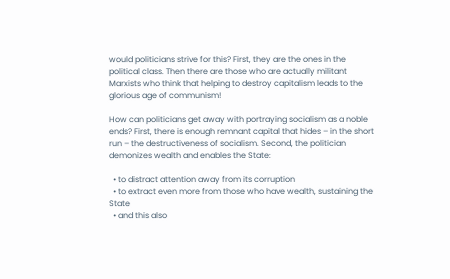would politicians strive for this? First, they are the ones in the political class. Then there are those who are actually militant Marxists who think that helping to destroy capitalism leads to the glorious age of communism!

How can politicians get away with portraying socialism as a noble ends? First, there is enough remnant capital that hides – in the short run – the destructiveness of socialism. Second, the politician demonizes wealth and enables the State:

  • to distract attention away from its corruption
  • to extract even more from those who have wealth, sustaining the State
  • and this also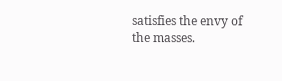satisfies the envy of the masses.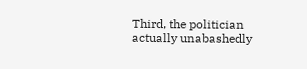Third, the politician actually unabashedly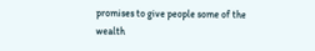promises to give people some of the wealth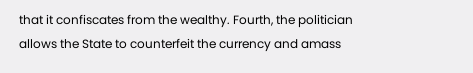that it confiscates from the wealthy. Fourth, the politician allows the State to counterfeit the currency and amass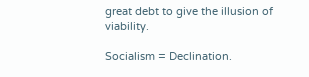great debt to give the illusion of viability.

Socialism = Declination.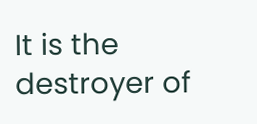It is the destroyer of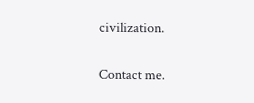civilization.

Contact me.